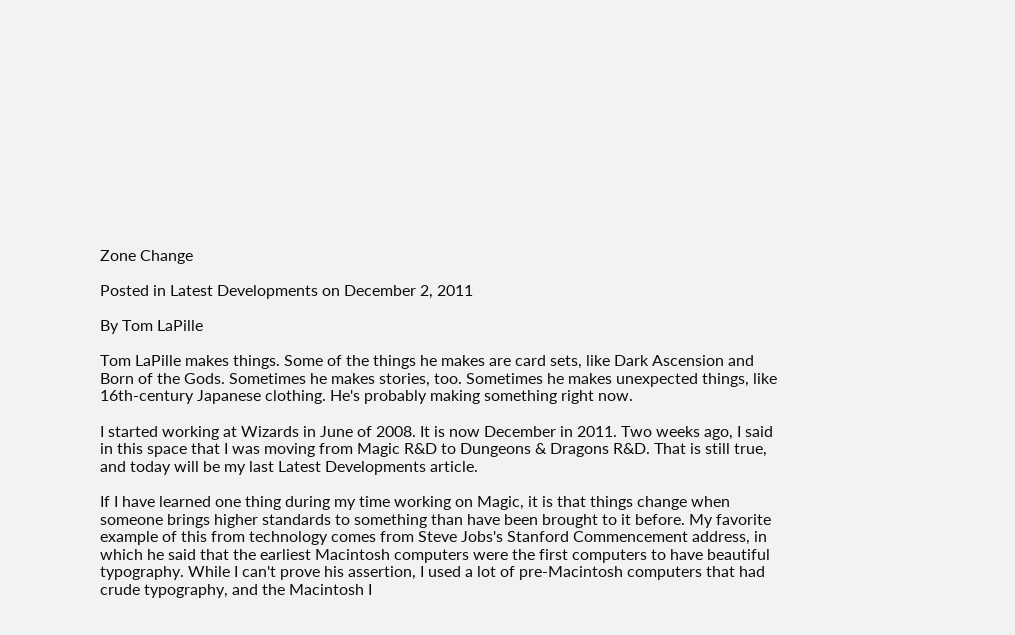Zone Change

Posted in Latest Developments on December 2, 2011

By Tom LaPille

Tom LaPille makes things. Some of the things he makes are card sets, like Dark Ascension and Born of the Gods. Sometimes he makes stories, too. Sometimes he makes unexpected things, like 16th-century Japanese clothing. He's probably making something right now.

I started working at Wizards in June of 2008. It is now December in 2011. Two weeks ago, I said in this space that I was moving from Magic R&D to Dungeons & Dragons R&D. That is still true, and today will be my last Latest Developments article.

If I have learned one thing during my time working on Magic, it is that things change when someone brings higher standards to something than have been brought to it before. My favorite example of this from technology comes from Steve Jobs's Stanford Commencement address, in which he said that the earliest Macintosh computers were the first computers to have beautiful typography. While I can't prove his assertion, I used a lot of pre-Macintosh computers that had crude typography, and the Macintosh I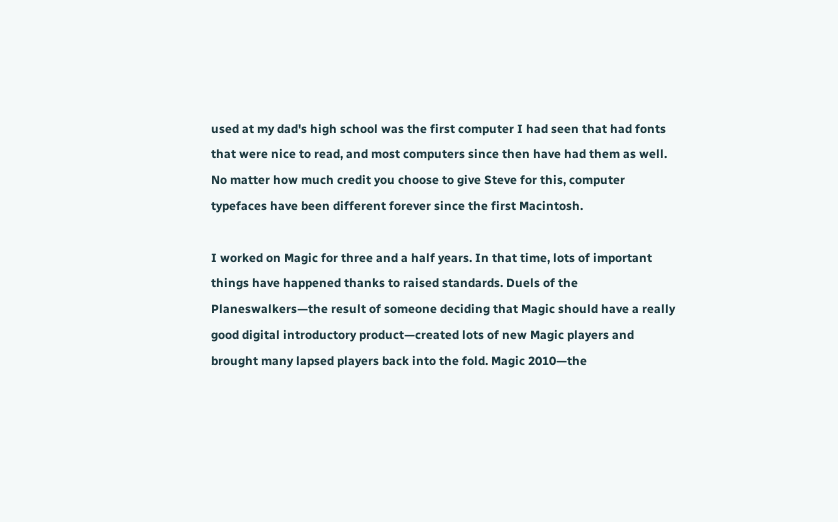used at my dad's high school was the first computer I had seen that had fonts that were nice to read, and most computers since then have had them as well. No matter how much credit you choose to give Steve for this, computer typefaces have been different forever since the first Macintosh.

I worked on Magic for three and a half years. In that time, lots of important things have happened thanks to raised standards. Duels of the Planeswalkers—the result of someone deciding that Magic should have a really good digital introductory product—created lots of new Magic players and brought many lapsed players back into the fold. Magic 2010—the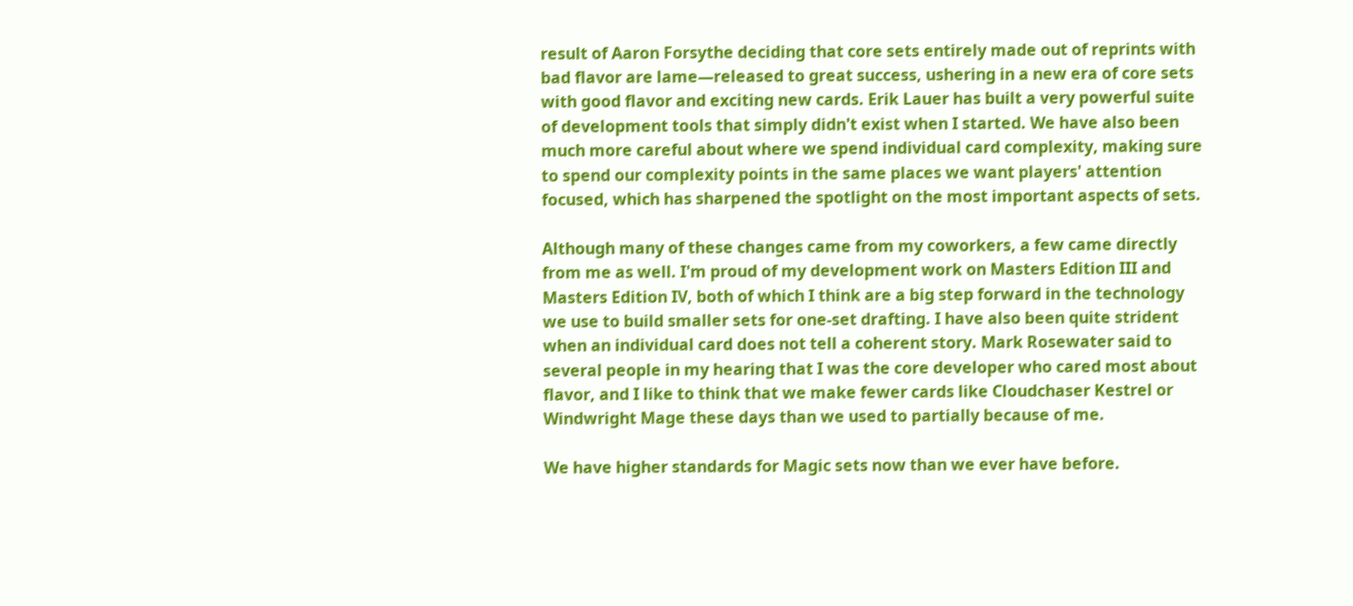result of Aaron Forsythe deciding that core sets entirely made out of reprints with bad flavor are lame—released to great success, ushering in a new era of core sets with good flavor and exciting new cards. Erik Lauer has built a very powerful suite of development tools that simply didn't exist when I started. We have also been much more careful about where we spend individual card complexity, making sure to spend our complexity points in the same places we want players' attention focused, which has sharpened the spotlight on the most important aspects of sets.

Although many of these changes came from my coworkers, a few came directly from me as well. I'm proud of my development work on Masters Edition III and Masters Edition IV, both of which I think are a big step forward in the technology we use to build smaller sets for one-set drafting. I have also been quite strident when an individual card does not tell a coherent story. Mark Rosewater said to several people in my hearing that I was the core developer who cared most about flavor, and I like to think that we make fewer cards like Cloudchaser Kestrel or Windwright Mage these days than we used to partially because of me.

We have higher standards for Magic sets now than we ever have before.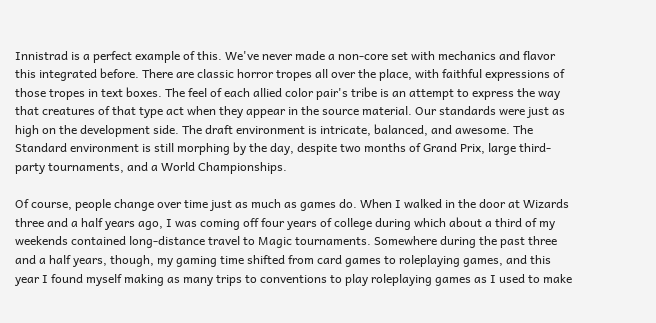Innistrad is a perfect example of this. We've never made a non-core set with mechanics and flavor this integrated before. There are classic horror tropes all over the place, with faithful expressions of those tropes in text boxes. The feel of each allied color pair's tribe is an attempt to express the way that creatures of that type act when they appear in the source material. Our standards were just as high on the development side. The draft environment is intricate, balanced, and awesome. The Standard environment is still morphing by the day, despite two months of Grand Prix, large third-party tournaments, and a World Championships.

Of course, people change over time just as much as games do. When I walked in the door at Wizards three and a half years ago, I was coming off four years of college during which about a third of my weekends contained long-distance travel to Magic tournaments. Somewhere during the past three and a half years, though, my gaming time shifted from card games to roleplaying games, and this year I found myself making as many trips to conventions to play roleplaying games as I used to make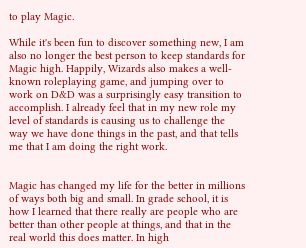to play Magic.

While it's been fun to discover something new, I am also no longer the best person to keep standards for Magic high. Happily, Wizards also makes a well-known roleplaying game, and jumping over to work on D&D was a surprisingly easy transition to accomplish. I already feel that in my new role my level of standards is causing us to challenge the way we have done things in the past, and that tells me that I am doing the right work.


Magic has changed my life for the better in millions of ways both big and small. In grade school, it is how I learned that there really are people who are better than other people at things, and that in the real world this does matter. In high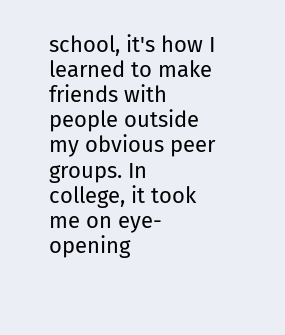school, it's how I learned to make friends with people outside my obvious peer groups. In college, it took me on eye-opening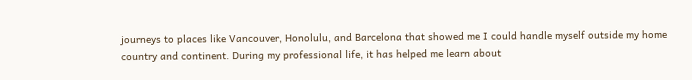journeys to places like Vancouver, Honolulu, and Barcelona that showed me I could handle myself outside my home country and continent. During my professional life, it has helped me learn about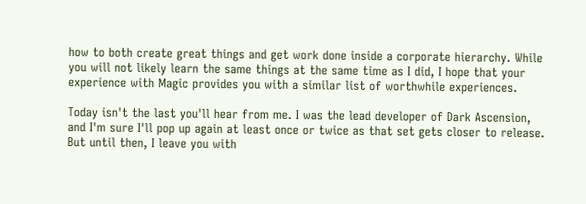how to both create great things and get work done inside a corporate hierarchy. While you will not likely learn the same things at the same time as I did, I hope that your experience with Magic provides you with a similar list of worthwhile experiences.

Today isn't the last you'll hear from me. I was the lead developer of Dark Ascension, and I'm sure I'll pop up again at least once or twice as that set gets closer to release. But until then, I leave you with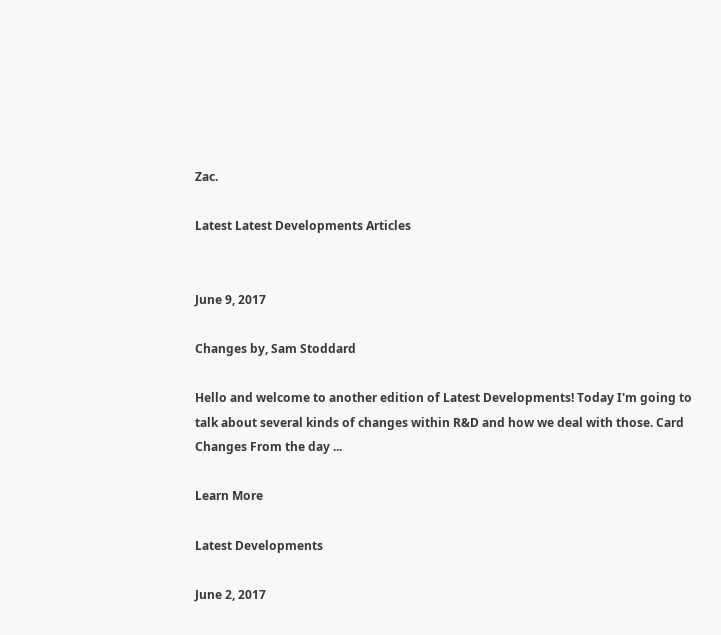Zac.

Latest Latest Developments Articles


June 9, 2017

Changes by, Sam Stoddard

Hello and welcome to another edition of Latest Developments! Today I'm going to talk about several kinds of changes within R&D and how we deal with those. Card Changes From the day ...

Learn More

Latest Developments

June 2, 2017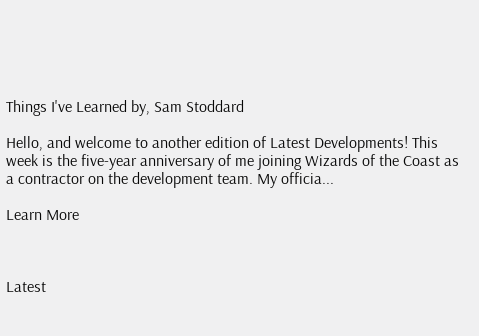Things I've Learned by, Sam Stoddard

Hello, and welcome to another edition of Latest Developments! This week is the five-year anniversary of me joining Wizards of the Coast as a contractor on the development team. My officia...

Learn More



Latest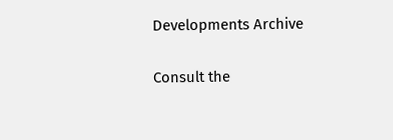Developments Archive

Consult the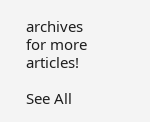archives for more articles!

See All